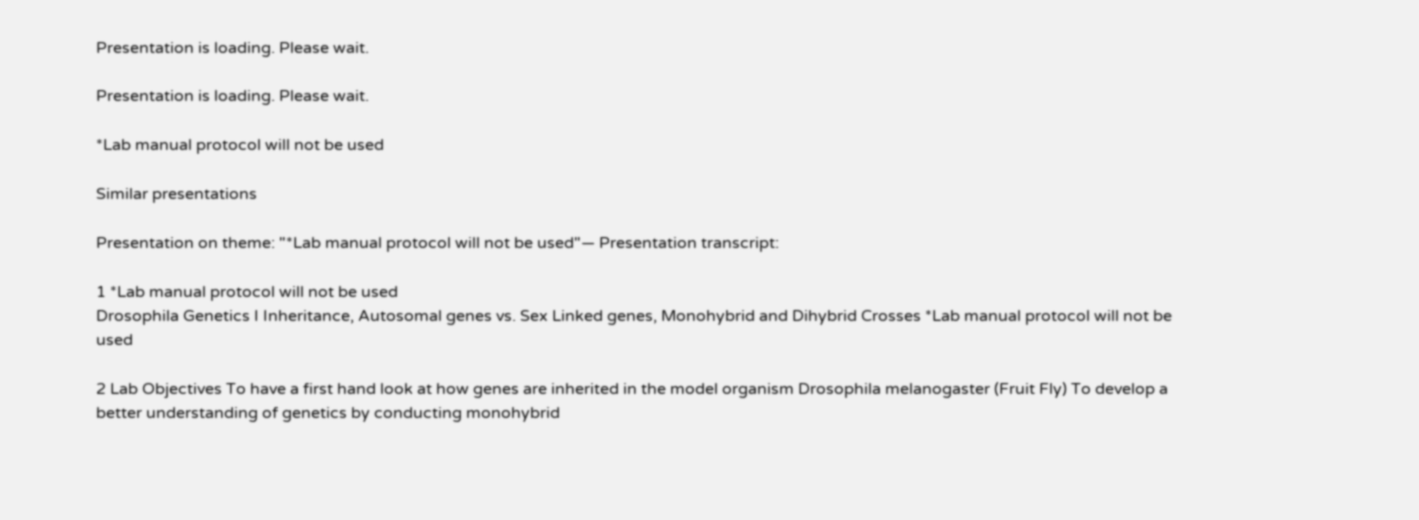Presentation is loading. Please wait.

Presentation is loading. Please wait.

*Lab manual protocol will not be used

Similar presentations

Presentation on theme: "*Lab manual protocol will not be used"— Presentation transcript:

1 *Lab manual protocol will not be used
Drosophila Genetics I Inheritance, Autosomal genes vs. Sex Linked genes, Monohybrid and Dihybrid Crosses *Lab manual protocol will not be used

2 Lab Objectives To have a first hand look at how genes are inherited in the model organism Drosophila melanogaster (Fruit Fly) To develop a better understanding of genetics by conducting monohybrid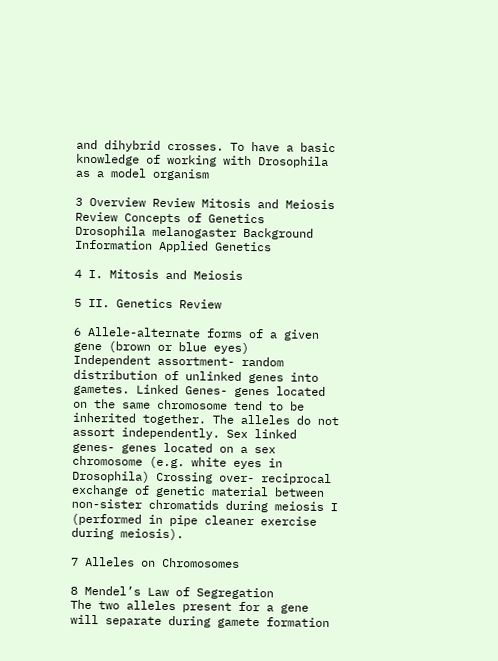and dihybrid crosses. To have a basic knowledge of working with Drosophila as a model organism

3 Overview Review Mitosis and Meiosis Review Concepts of Genetics
Drosophila melanogaster Background Information Applied Genetics

4 I. Mitosis and Meiosis

5 II. Genetics Review

6 Allele-alternate forms of a given gene (brown or blue eyes)
Independent assortment- random distribution of unlinked genes into gametes. Linked Genes- genes located on the same chromosome tend to be inherited together. The alleles do not assort independently. Sex linked genes- genes located on a sex chromosome (e.g. white eyes in Drosophila) Crossing over- reciprocal exchange of genetic material between non-sister chromatids during meiosis I (performed in pipe cleaner exercise during meiosis).

7 Alleles on Chromosomes

8 Mendel’s Law of Segregation
The two alleles present for a gene will separate during gamete formation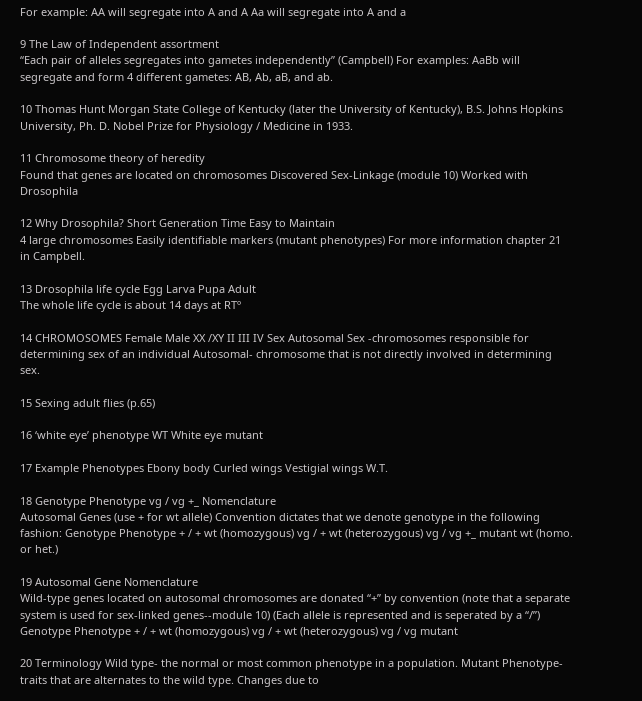For example: AA will segregate into A and A Aa will segregate into A and a

9 The Law of Independent assortment
“Each pair of alleles segregates into gametes independently” (Campbell) For examples: AaBb will segregate and form 4 different gametes: AB, Ab, aB, and ab.

10 Thomas Hunt Morgan State College of Kentucky (later the University of Kentucky), B.S. Johns Hopkins University, Ph. D. Nobel Prize for Physiology / Medicine in 1933.

11 Chromosome theory of heredity
Found that genes are located on chromosomes Discovered Sex-Linkage (module 10) Worked with Drosophila

12 Why Drosophila? Short Generation Time Easy to Maintain
4 large chromosomes Easily identifiable markers (mutant phenotypes) For more information chapter 21 in Campbell.

13 Drosophila life cycle Egg Larva Pupa Adult
The whole life cycle is about 14 days at RTº

14 CHROMOSOMES Female Male XX /XY II III IV Sex Autosomal Sex -chromosomes responsible for determining sex of an individual Autosomal- chromosome that is not directly involved in determining sex.

15 Sexing adult flies (p.65)

16 ‘white eye’ phenotype WT White eye mutant

17 Example Phenotypes Ebony body Curled wings Vestigial wings W.T.

18 Genotype Phenotype vg / vg +_ Nomenclature
Autosomal Genes (use + for wt allele) Convention dictates that we denote genotype in the following fashion: Genotype Phenotype + / + wt (homozygous) vg / + wt (heterozygous) vg / vg +_ mutant wt (homo. or het.)

19 Autosomal Gene Nomenclature
Wild-type genes located on autosomal chromosomes are donated “+” by convention (note that a separate system is used for sex-linked genes--module 10) (Each allele is represented and is seperated by a “/”) Genotype Phenotype + / + wt (homozygous) vg / + wt (heterozygous) vg / vg mutant

20 Terminology Wild type- the normal or most common phenotype in a population. Mutant Phenotype- traits that are alternates to the wild type. Changes due to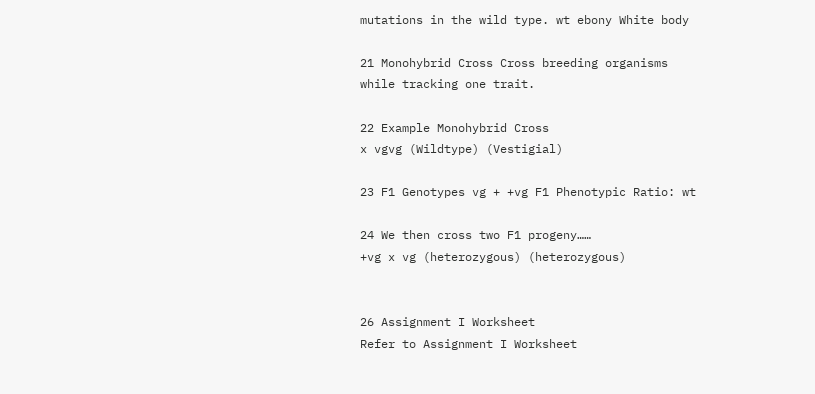mutations in the wild type. wt ebony White body

21 Monohybrid Cross Cross breeding organisms while tracking one trait.

22 Example Monohybrid Cross
x vgvg (Wildtype) (Vestigial)

23 F1 Genotypes vg + +vg F1 Phenotypic Ratio: wt

24 We then cross two F1 progeny……
+vg x vg (heterozygous) (heterozygous)


26 Assignment I Worksheet
Refer to Assignment I Worksheet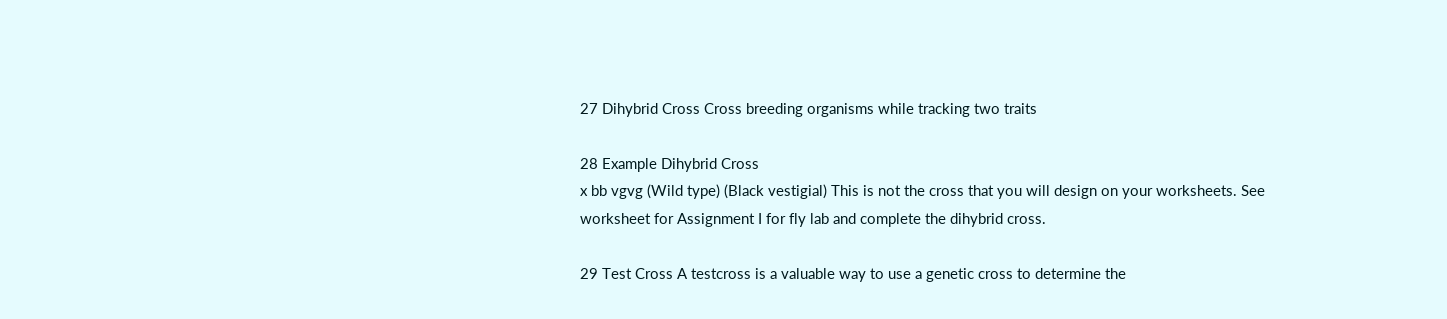27 Dihybrid Cross Cross breeding organisms while tracking two traits

28 Example Dihybrid Cross
x bb vgvg (Wild type) (Black vestigial) This is not the cross that you will design on your worksheets. See worksheet for Assignment I for fly lab and complete the dihybrid cross.

29 Test Cross A testcross is a valuable way to use a genetic cross to determine the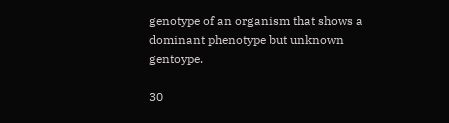genotype of an organism that shows a dominant phenotype but unknown gentoype.

30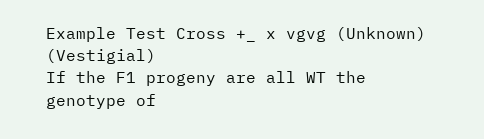Example Test Cross +_ x vgvg (Unknown) (Vestigial)
If the F1 progeny are all WT the genotype of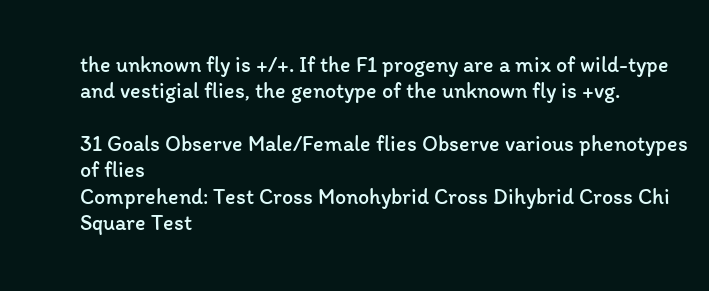the unknown fly is +/+. If the F1 progeny are a mix of wild-type and vestigial flies, the genotype of the unknown fly is +vg.

31 Goals Observe Male/Female flies Observe various phenotypes of flies
Comprehend: Test Cross Monohybrid Cross Dihybrid Cross Chi Square Test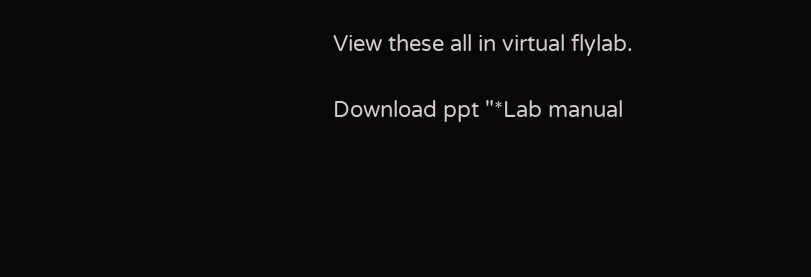View these all in virtual flylab.

Download ppt "*Lab manual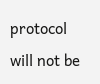protocol will not be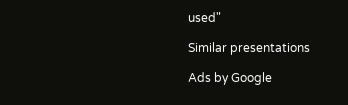used"

Similar presentations

Ads by Google